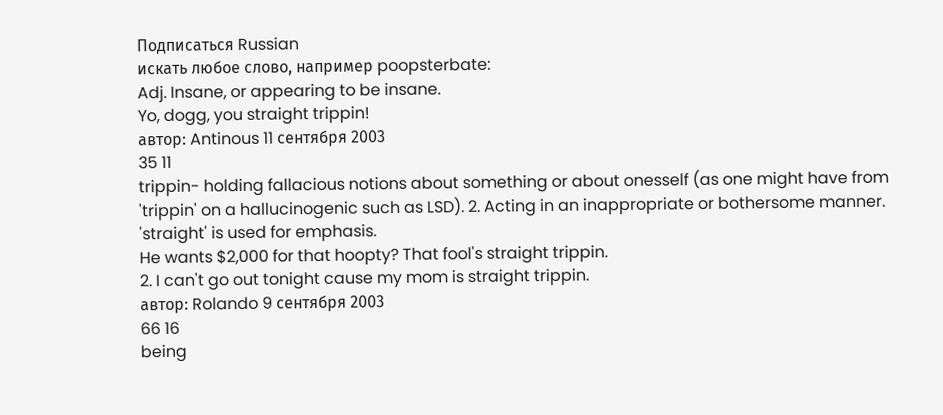Подписаться Russian
искать любое слово, например poopsterbate:
Adj. Insane, or appearing to be insane.
Yo, dogg, you straight trippin!
автор: Antinous 11 сентября 2003
35 11
trippin- holding fallacious notions about something or about onesself (as one might have from 'trippin' on a hallucinogenic such as LSD). 2. Acting in an inappropriate or bothersome manner.
'straight' is used for emphasis.
He wants $2,000 for that hoopty? That fool's straight trippin.
2. I can't go out tonight cause my mom is straight trippin.
автор: Rolando 9 сентября 2003
66 16
being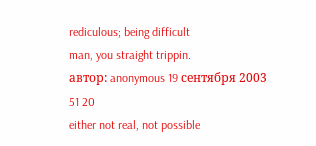rediculous; being difficult
man, you straight trippin.
автор: anonymous 19 сентября 2003
51 20
either not real, not possible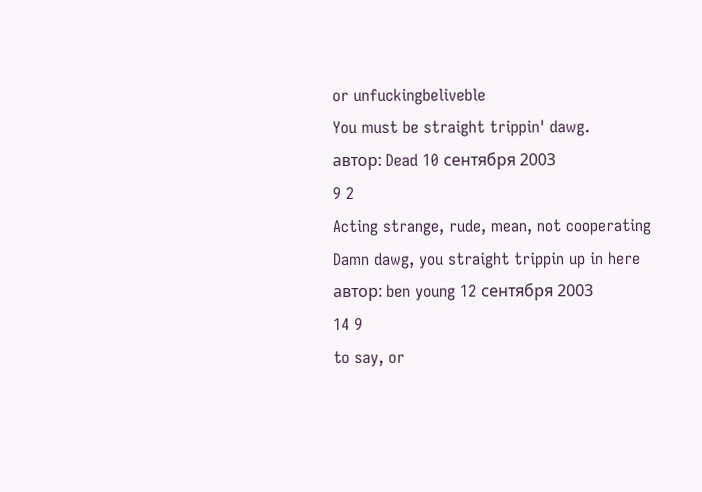or unfuckingbeliveble
You must be straight trippin' dawg.
автор: Dead 10 сентября 2003
9 2
Acting strange, rude, mean, not cooperating
Damn dawg, you straight trippin up in here
автор: ben young 12 сентября 2003
14 9
to say, or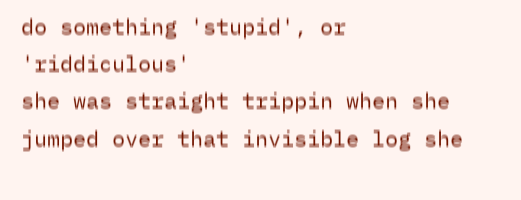do something 'stupid', or 'riddiculous'
she was straight trippin when she jumped over that invisible log she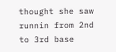thought she saw runnin from 2nd to 3rd base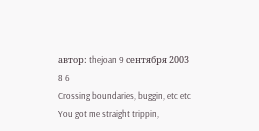автор: thejoan 9 сентября 2003
8 6
Crossing boundaries, buggin, etc etc
You got me straight trippin,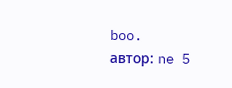boo.
автор: ne 5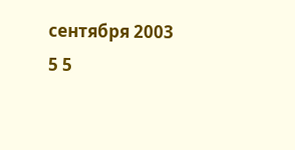сентября 2003
5 5